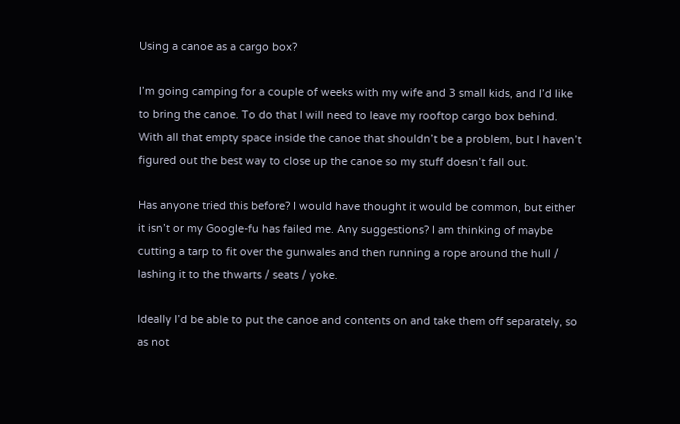Using a canoe as a cargo box?

I’m going camping for a couple of weeks with my wife and 3 small kids, and I’d like to bring the canoe. To do that I will need to leave my rooftop cargo box behind. With all that empty space inside the canoe that shouldn’t be a problem, but I haven’t figured out the best way to close up the canoe so my stuff doesn’t fall out.

Has anyone tried this before? I would have thought it would be common, but either it isn’t or my Google-fu has failed me. Any suggestions? I am thinking of maybe cutting a tarp to fit over the gunwales and then running a rope around the hull / lashing it to the thwarts / seats / yoke.

Ideally I’d be able to put the canoe and contents on and take them off separately, so as not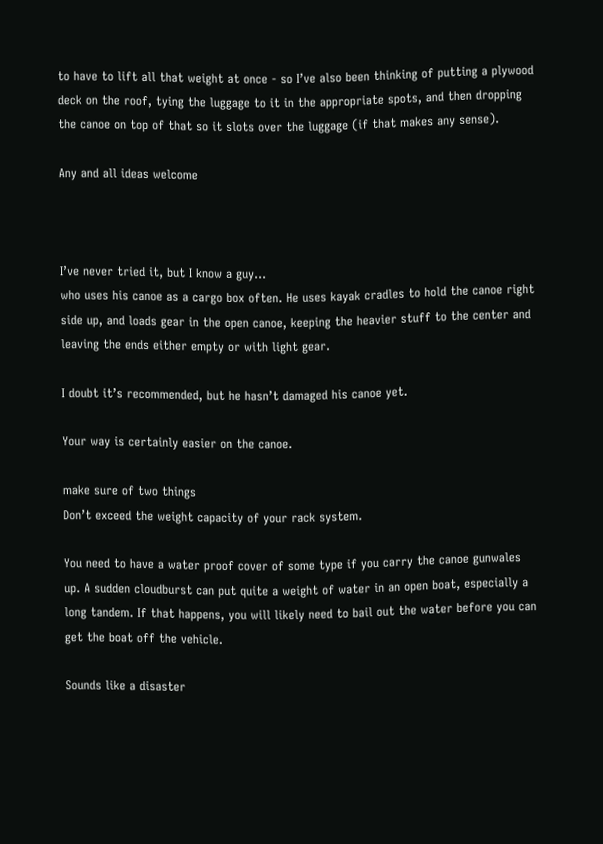to have to lift all that weight at once - so I’ve also been thinking of putting a plywood deck on the roof, tying the luggage to it in the appropriate spots, and then dropping the canoe on top of that so it slots over the luggage (if that makes any sense).

Any and all ideas welcome



I’ve never tried it, but I know a guy…
who uses his canoe as a cargo box often. He uses kayak cradles to hold the canoe right side up, and loads gear in the open canoe, keeping the heavier stuff to the center and leaving the ends either empty or with light gear.

I doubt it’s recommended, but he hasn’t damaged his canoe yet.

Your way is certainly easier on the canoe.

make sure of two things
Don’t exceed the weight capacity of your rack system.

You need to have a water proof cover of some type if you carry the canoe gunwales up. A sudden cloudburst can put quite a weight of water in an open boat, especially a long tandem. If that happens, you will likely need to bail out the water before you can get the boat off the vehicle.

Sounds like a disaster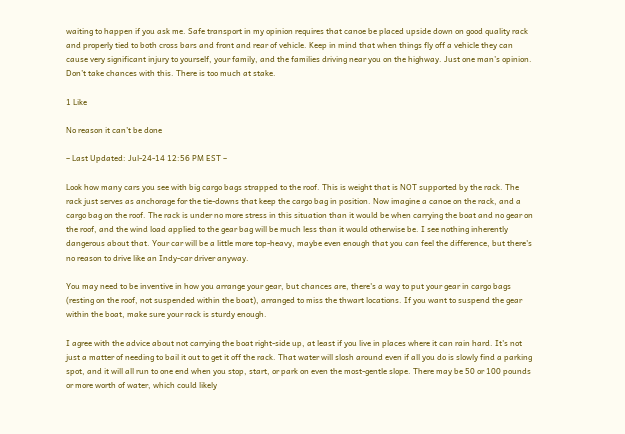waiting to happen if you ask me. Safe transport in my opinion requires that canoe be placed upside down on good quality rack and properly tied to both cross bars and front and rear of vehicle. Keep in mind that when things fly off a vehicle they can cause very significant injury to yourself, your family, and the families driving near you on the highway. Just one man’s opinion. Don’t take chances with this. There is too much at stake.

1 Like

No reason it can’t be done

– Last Updated: Jul-24-14 12:56 PM EST –

Look how many cars you see with big cargo bags strapped to the roof. This is weight that is NOT supported by the rack. The rack just serves as anchorage for the tie-downs that keep the cargo bag in position. Now imagine a canoe on the rack, and a cargo bag on the roof. The rack is under no more stress in this situation than it would be when carrying the boat and no gear on the roof, and the wind load applied to the gear bag will be much less than it would otherwise be. I see nothing inherently dangerous about that. Your car will be a little more top-heavy, maybe even enough that you can feel the difference, but there's no reason to drive like an Indy-car driver anyway.

You may need to be inventive in how you arrange your gear, but chances are, there's a way to put your gear in cargo bags (resting on the roof, not suspended within the boat), arranged to miss the thwart locations. If you want to suspend the gear within the boat, make sure your rack is sturdy enough.

I agree with the advice about not carrying the boat right-side up, at least if you live in places where it can rain hard. It's not just a matter of needing to bail it out to get it off the rack. That water will slosh around even if all you do is slowly find a parking spot, and it will all run to one end when you stop, start, or park on even the most-gentle slope. There may be 50 or 100 pounds or more worth of water, which could likely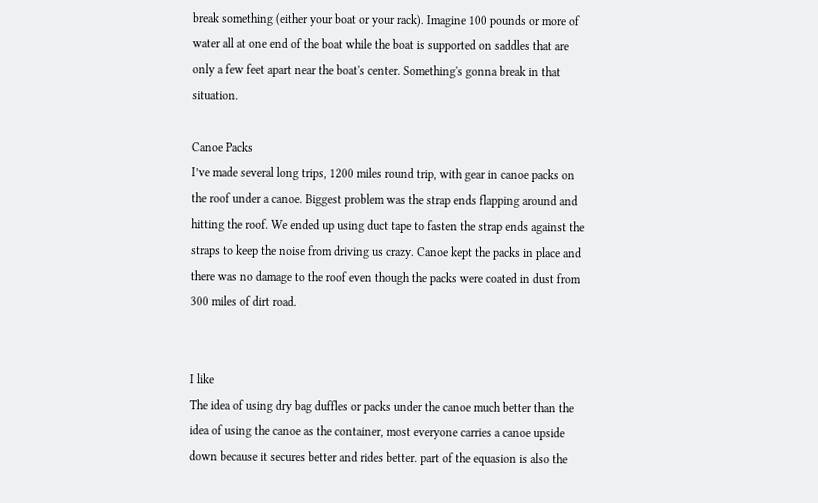break something (either your boat or your rack). Imagine 100 pounds or more of water all at one end of the boat while the boat is supported on saddles that are only a few feet apart near the boat's center. Something's gonna break in that situation.

Canoe Packs
I’ve made several long trips, 1200 miles round trip, with gear in canoe packs on the roof under a canoe. Biggest problem was the strap ends flapping around and hitting the roof. We ended up using duct tape to fasten the strap ends against the straps to keep the noise from driving us crazy. Canoe kept the packs in place and there was no damage to the roof even though the packs were coated in dust from 300 miles of dirt road.


I like
The idea of using dry bag duffles or packs under the canoe much better than the idea of using the canoe as the container, most everyone carries a canoe upside down because it secures better and rides better. part of the equasion is also the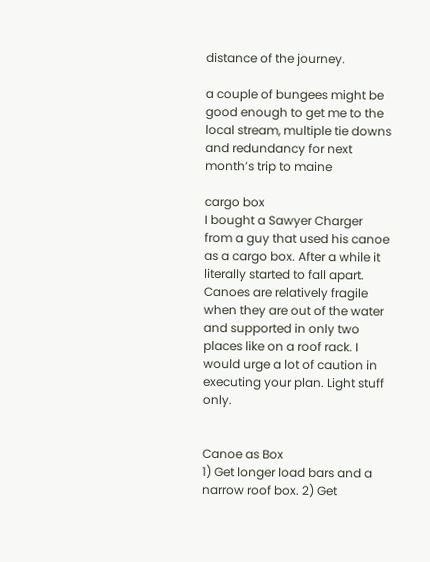distance of the journey.

a couple of bungees might be good enough to get me to the local stream, multiple tie downs and redundancy for next month’s trip to maine

cargo box
I bought a Sawyer Charger from a guy that used his canoe as a cargo box. After a while it literally started to fall apart. Canoes are relatively fragile when they are out of the water and supported in only two places like on a roof rack. I would urge a lot of caution in executing your plan. Light stuff only.


Canoe as Box
1) Get longer load bars and a narrow roof box. 2) Get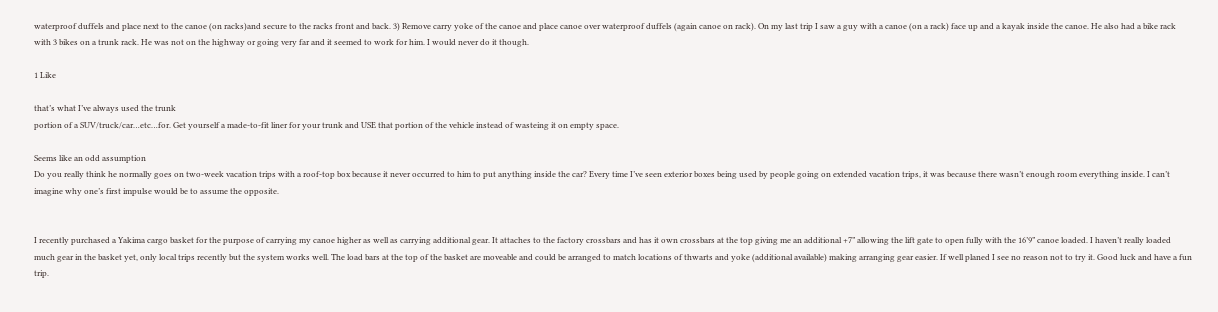waterproof duffels and place next to the canoe (on racks)and secure to the racks front and back. 3) Remove carry yoke of the canoe and place canoe over waterproof duffels (again canoe on rack). On my last trip I saw a guy with a canoe (on a rack) face up and a kayak inside the canoe. He also had a bike rack with 3 bikes on a trunk rack. He was not on the highway or going very far and it seemed to work for him. I would never do it though.

1 Like

that’s what I’ve always used the trunk
portion of a SUV/truck/car…etc…for. Get yourself a made-to-fit liner for your trunk and USE that portion of the vehicle instead of wasteing it on empty space.

Seems like an odd assumption
Do you really think he normally goes on two-week vacation trips with a roof-top box because it never occurred to him to put anything inside the car? Every time I’ve seen exterior boxes being used by people going on extended vacation trips, it was because there wasn’t enough room everything inside. I can’t imagine why one’s first impulse would be to assume the opposite.


I recently purchased a Yakima cargo basket for the purpose of carrying my canoe higher as well as carrying additional gear. It attaches to the factory crossbars and has it own crossbars at the top giving me an additional +7” allowing the lift gate to open fully with the 16’9” canoe loaded. I haven’t really loaded much gear in the basket yet, only local trips recently but the system works well. The load bars at the top of the basket are moveable and could be arranged to match locations of thwarts and yoke (additional available) making arranging gear easier. If well planed I see no reason not to try it. Good luck and have a fun trip.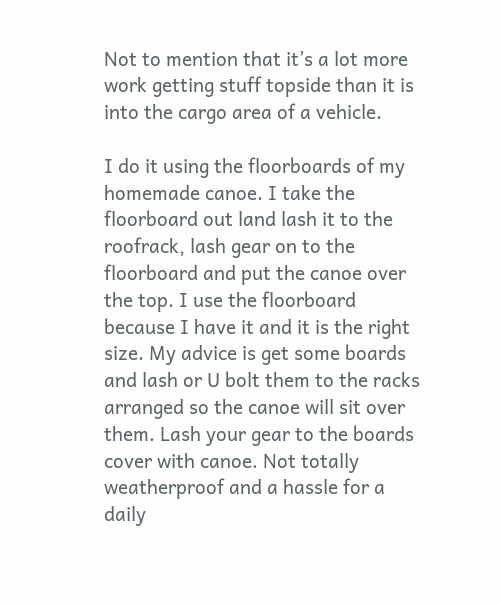Not to mention that it’s a lot more work getting stuff topside than it is into the cargo area of a vehicle.

I do it using the floorboards of my homemade canoe. I take the floorboard out land lash it to the roofrack, lash gear on to the floorboard and put the canoe over the top. I use the floorboard because I have it and it is the right size. My advice is get some boards and lash or U bolt them to the racks arranged so the canoe will sit over them. Lash your gear to the boards cover with canoe. Not totally weatherproof and a hassle for a daily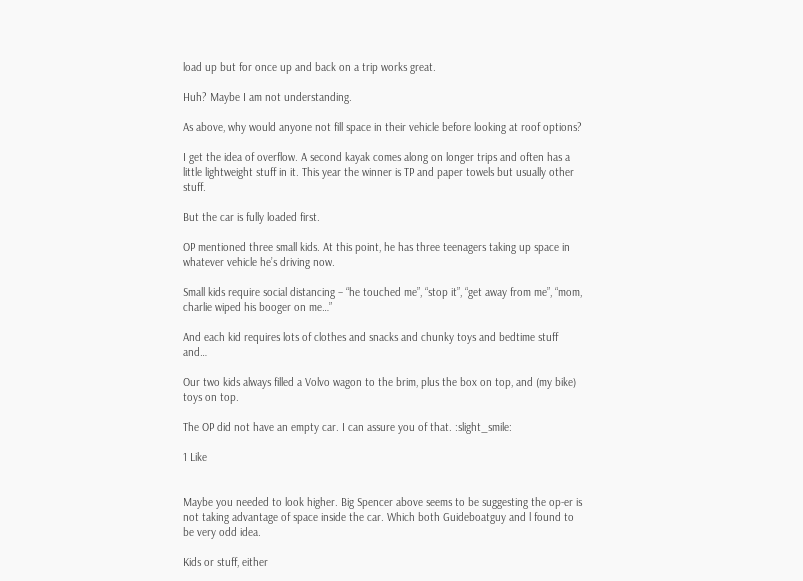load up but for once up and back on a trip works great.

Huh? Maybe I am not understanding.

As above, why would anyone not fill space in their vehicle before looking at roof options?

I get the idea of overflow. A second kayak comes along on longer trips and often has a little lightweight stuff in it. This year the winner is TP and paper towels but usually other stuff.

But the car is fully loaded first.

OP mentioned three small kids. At this point, he has three teenagers taking up space in whatever vehicle he’s driving now.

Small kids require social distancing – “he touched me”, “stop it”, “get away from me”, “mom, charlie wiped his booger on me…”

And each kid requires lots of clothes and snacks and chunky toys and bedtime stuff and…

Our two kids always filled a Volvo wagon to the brim, plus the box on top, and (my bike) toys on top.

The OP did not have an empty car. I can assure you of that. :slight_smile:

1 Like


Maybe you needed to look higher. Big Spencer above seems to be suggesting the op-er is not taking advantage of space inside the car. Which both Guideboatguy and l found to be very odd idea.

Kids or stuff, either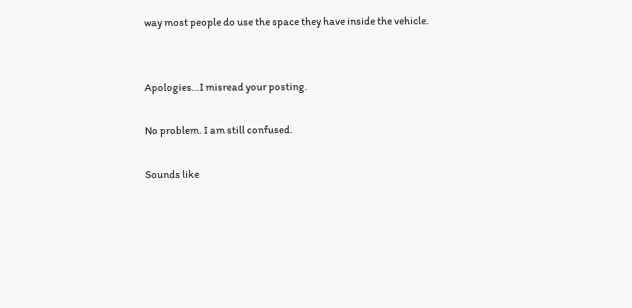way most people do use the space they have inside the vehicle.


Apologies…I misread your posting.

No problem. I am still confused.

Sounds like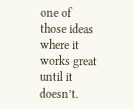one of those ideas where it works great until it doesn’t.